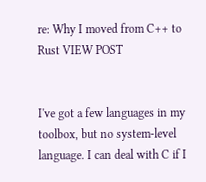re: Why I moved from C++ to Rust VIEW POST


I've got a few languages in my toolbox, but no system-level language. I can deal with C if I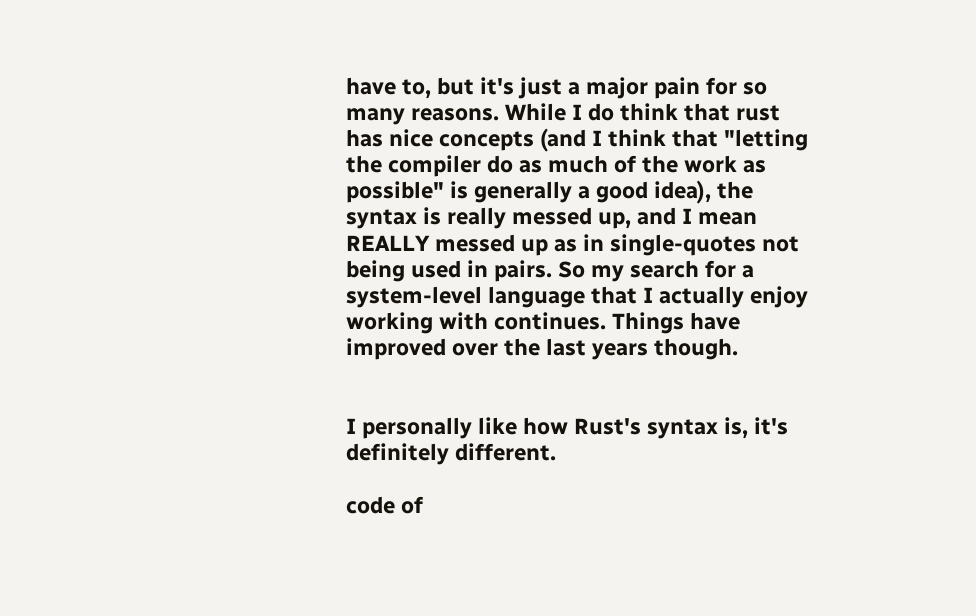have to, but it's just a major pain for so many reasons. While I do think that rust has nice concepts (and I think that "letting the compiler do as much of the work as possible" is generally a good idea), the syntax is really messed up, and I mean REALLY messed up as in single-quotes not being used in pairs. So my search for a system-level language that I actually enjoy working with continues. Things have improved over the last years though.


I personally like how Rust's syntax is, it's definitely different.

code of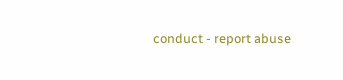conduct - report abuse